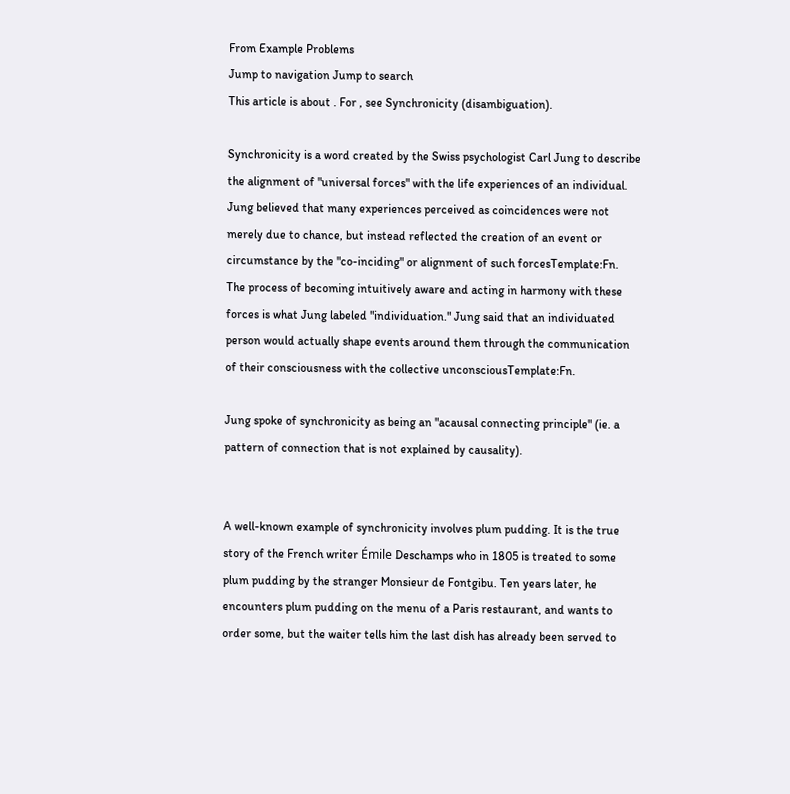From Example Problems
Jump to navigation Jump to search
This article is about . For , see Synchronicity (disambiguation).

Synchronicity is a word created by the Swiss psychologist Carl Jung to describe the alignment of "universal forces" with the life experiences of an individual. Jung believed that many experiences perceived as coincidences were not merely due to chance, but instead reflected the creation of an event or circumstance by the "co-inciding" or alignment of such forcesTemplate:Fn. The process of becoming intuitively aware and acting in harmony with these forces is what Jung labeled "individuation." Jung said that an individuated person would actually shape events around them through the communication of their consciousness with the collective unconsciousTemplate:Fn.

Jung spoke of synchronicity as being an "acausal connecting principle" (ie. a pattern of connection that is not explained by causality).


A well-known example of synchronicity involves plum pudding. It is the true story of the French writer Émile Deschamps who in 1805 is treated to some plum pudding by the stranger Monsieur de Fontgibu. Ten years later, he encounters plum pudding on the menu of a Paris restaurant, and wants to order some, but the waiter tells him the last dish has already been served to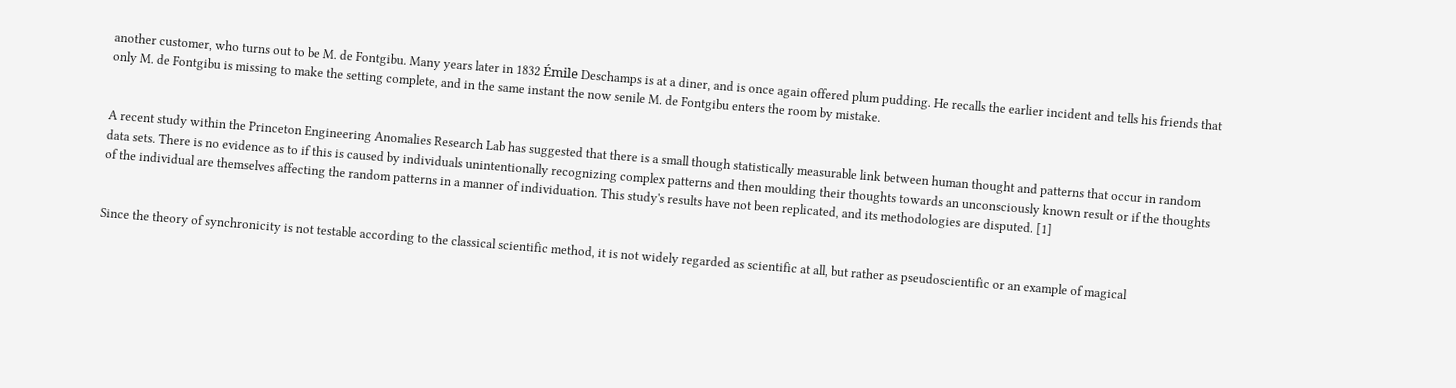another customer, who turns out to be M. de Fontgibu. Many years later in 1832 Émile Deschamps is at a diner, and is once again offered plum pudding. He recalls the earlier incident and tells his friends that only M. de Fontgibu is missing to make the setting complete, and in the same instant the now senile M. de Fontgibu enters the room by mistake.


A recent study within the Princeton Engineering Anomalies Research Lab has suggested that there is a small though statistically measurable link between human thought and patterns that occur in random data sets. There is no evidence as to if this is caused by individuals unintentionally recognizing complex patterns and then moulding their thoughts towards an unconsciously known result or if the thoughts of the individual are themselves affecting the random patterns in a manner of individuation. This study's results have not been replicated, and its methodologies are disputed. [1]


Since the theory of synchronicity is not testable according to the classical scientific method, it is not widely regarded as scientific at all, but rather as pseudoscientific or an example of magical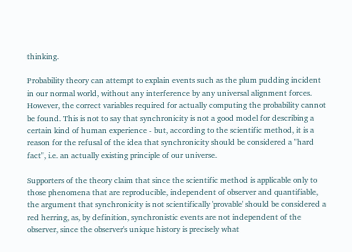thinking.

Probability theory can attempt to explain events such as the plum pudding incident in our normal world, without any interference by any universal alignment forces. However, the correct variables required for actually computing the probability cannot be found. This is not to say that synchronicity is not a good model for describing a certain kind of human experience - but, according to the scientific method, it is a reason for the refusal of the idea that synchronicity should be considered a "hard fact", i.e. an actually existing principle of our universe.

Supporters of the theory claim that since the scientific method is applicable only to those phenomena that are reproducible, independent of observer and quantifiable, the argument that synchronicity is not scientifically 'provable' should be considered a red herring, as, by definition, synchronistic events are not independent of the observer, since the observer's unique history is precisely what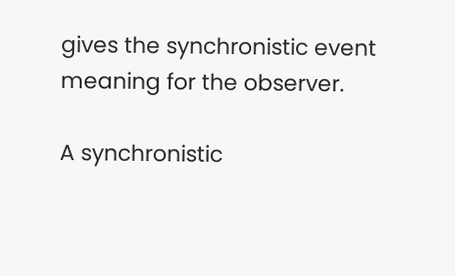gives the synchronistic event meaning for the observer.

A synchronistic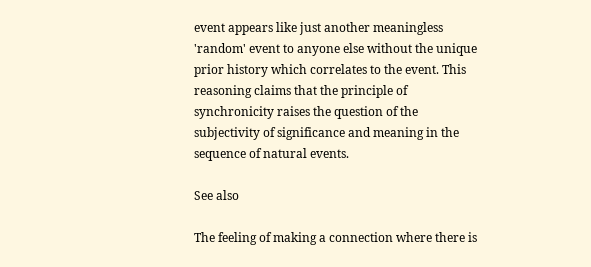event appears like just another meaningless 'random' event to anyone else without the unique prior history which correlates to the event. This reasoning claims that the principle of synchronicity raises the question of the subjectivity of significance and meaning in the sequence of natural events.

See also

The feeling of making a connection where there is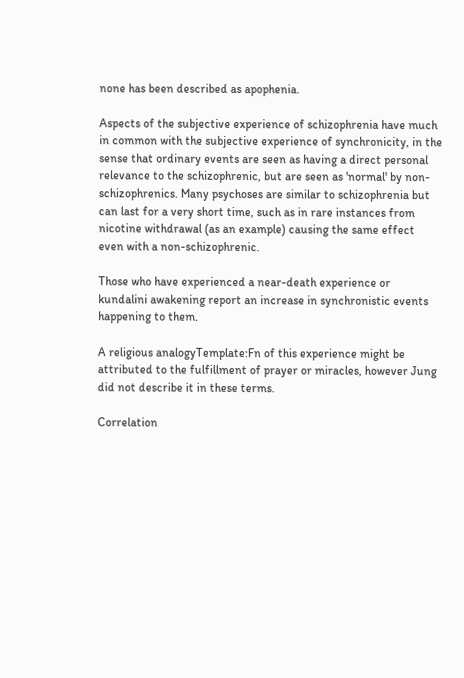none has been described as apophenia.

Aspects of the subjective experience of schizophrenia have much in common with the subjective experience of synchronicity, in the sense that ordinary events are seen as having a direct personal relevance to the schizophrenic, but are seen as 'normal' by non-schizophrenics. Many psychoses are similar to schizophrenia but can last for a very short time, such as in rare instances from nicotine withdrawal (as an example) causing the same effect even with a non-schizophrenic.

Those who have experienced a near-death experience or kundalini awakening report an increase in synchronistic events happening to them.

A religious analogyTemplate:Fn of this experience might be attributed to the fulfillment of prayer or miracles, however Jung did not describe it in these terms.

Correlation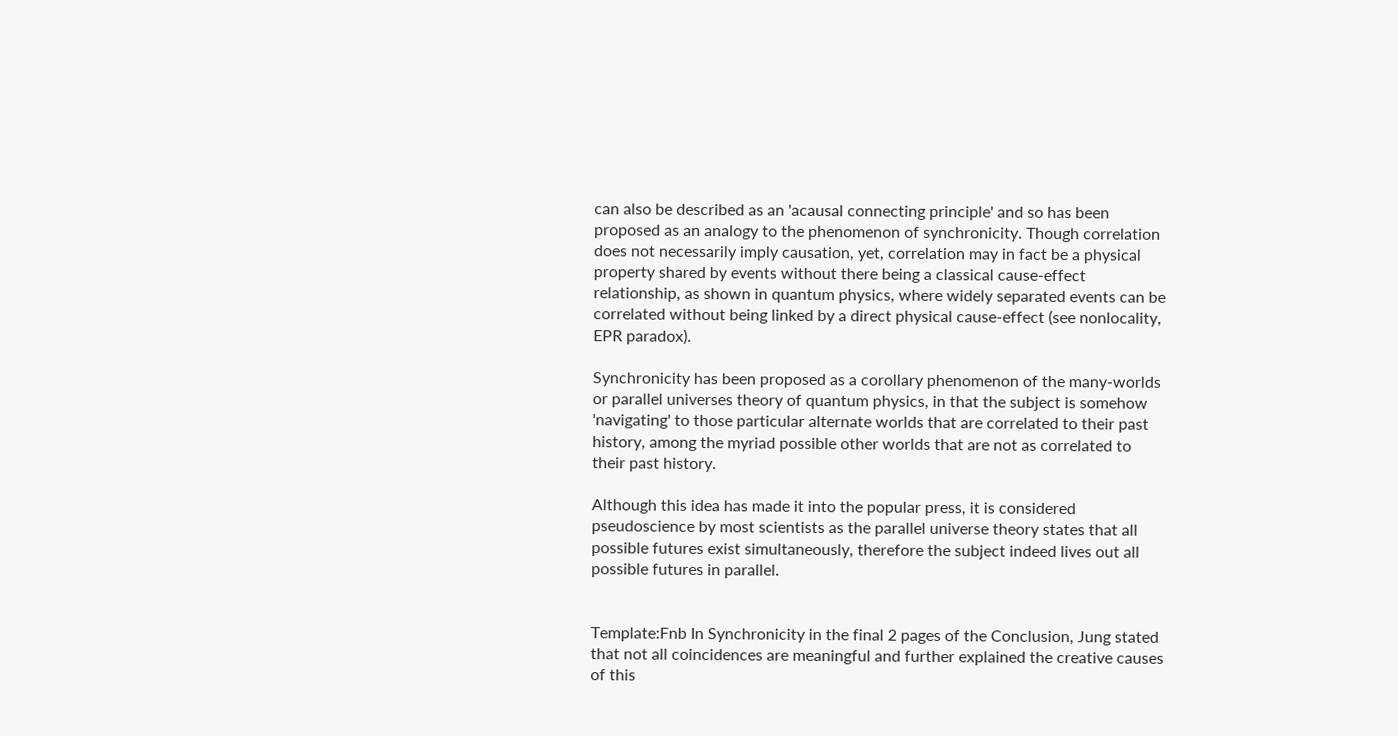can also be described as an 'acausal connecting principle' and so has been proposed as an analogy to the phenomenon of synchronicity. Though correlation does not necessarily imply causation, yet, correlation may in fact be a physical property shared by events without there being a classical cause-effect relationship, as shown in quantum physics, where widely separated events can be correlated without being linked by a direct physical cause-effect (see nonlocality, EPR paradox).

Synchronicity has been proposed as a corollary phenomenon of the many-worlds or parallel universes theory of quantum physics, in that the subject is somehow 'navigating' to those particular alternate worlds that are correlated to their past history, among the myriad possible other worlds that are not as correlated to their past history.

Although this idea has made it into the popular press, it is considered pseudoscience by most scientists as the parallel universe theory states that all possible futures exist simultaneously, therefore the subject indeed lives out all possible futures in parallel.


Template:Fnb In Synchronicity in the final 2 pages of the Conclusion, Jung stated that not all coincidences are meaningful and further explained the creative causes of this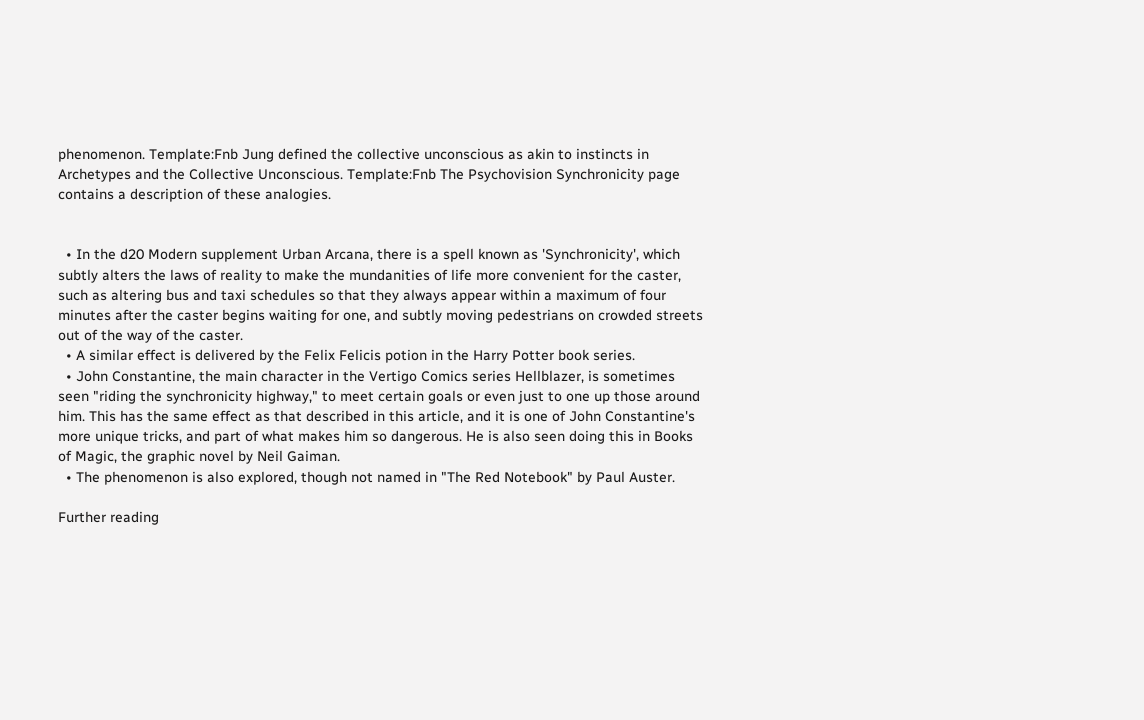phenomenon. Template:Fnb Jung defined the collective unconscious as akin to instincts in Archetypes and the Collective Unconscious. Template:Fnb The Psychovision Synchronicity page contains a description of these analogies.


  • In the d20 Modern supplement Urban Arcana, there is a spell known as 'Synchronicity', which subtly alters the laws of reality to make the mundanities of life more convenient for the caster, such as altering bus and taxi schedules so that they always appear within a maximum of four minutes after the caster begins waiting for one, and subtly moving pedestrians on crowded streets out of the way of the caster.
  • A similar effect is delivered by the Felix Felicis potion in the Harry Potter book series.
  • John Constantine, the main character in the Vertigo Comics series Hellblazer, is sometimes seen "riding the synchronicity highway," to meet certain goals or even just to one up those around him. This has the same effect as that described in this article, and it is one of John Constantine's more unique tricks, and part of what makes him so dangerous. He is also seen doing this in Books of Magic, the graphic novel by Neil Gaiman.
  • The phenomenon is also explored, though not named in "The Red Notebook" by Paul Auster.

Further reading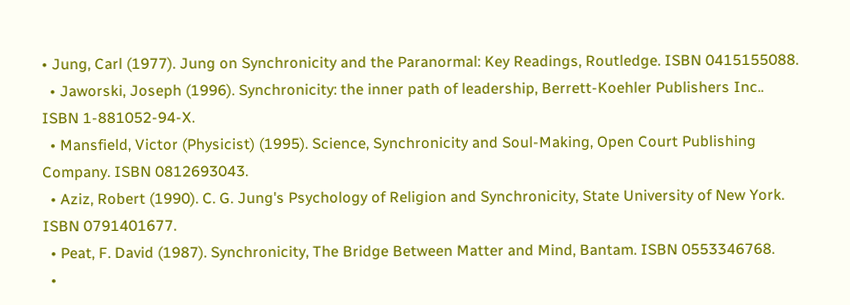• Jung, Carl (1977). Jung on Synchronicity and the Paranormal: Key Readings, Routledge. ISBN 0415155088.
  • Jaworski, Joseph (1996). Synchronicity: the inner path of leadership, Berrett-Koehler Publishers Inc.. ISBN 1-881052-94-X.
  • Mansfield, Victor (Physicist) (1995). Science, Synchronicity and Soul-Making, Open Court Publishing Company. ISBN 0812693043.
  • Aziz, Robert (1990). C. G. Jung's Psychology of Religion and Synchronicity, State University of New York. ISBN 0791401677.
  • Peat, F. David (1987). Synchronicity, The Bridge Between Matter and Mind, Bantam. ISBN 0553346768.
  •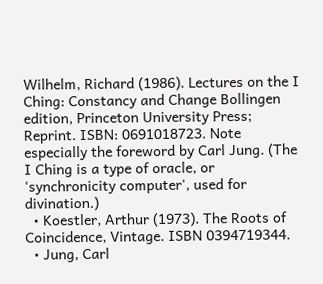Wilhelm, Richard (1986). Lectures on the I Ching: Constancy and Change Bollingen edition, Princeton University Press; Reprint. ISBN: 0691018723. Note especially the foreword by Carl Jung. (The I Ching is a type of oracle, or 'synchronicity computer', used for divination.)
  • Koestler, Arthur (1973). The Roots of Coincidence, Vintage. ISBN 0394719344.
  • Jung, Carl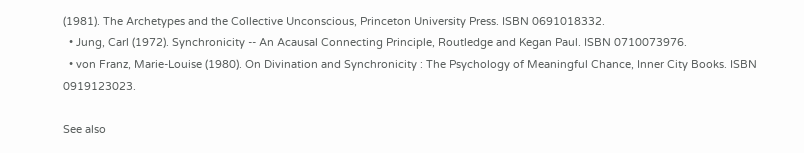(1981). The Archetypes and the Collective Unconscious, Princeton University Press. ISBN 0691018332.
  • Jung, Carl (1972). Synchronicity -- An Acausal Connecting Principle, Routledge and Kegan Paul. ISBN 0710073976.
  • von Franz, Marie-Louise (1980). On Divination and Synchronicity : The Psychology of Meaningful Chance, Inner City Books. ISBN 0919123023.

See also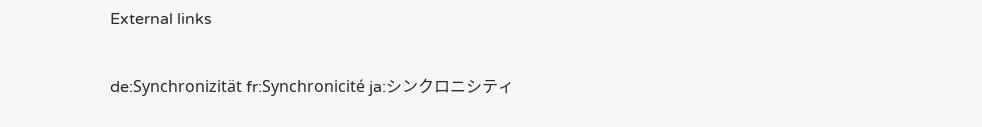External links

de:Synchronizität fr:Synchronicité ja:シンクロニシティ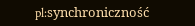pl:synchroniczność